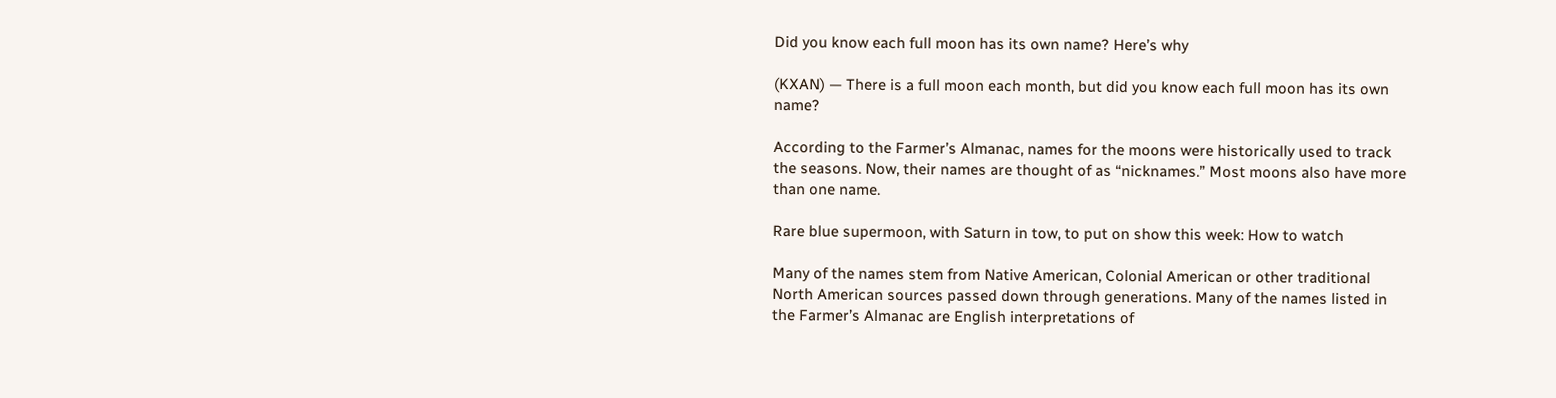Did you know each full moon has its own name? Here’s why

(KXAN) — There is a full moon each month, but did you know each full moon has its own name?

According to the Farmer’s Almanac, names for the moons were historically used to track the seasons. Now, their names are thought of as “nicknames.” Most moons also have more than one name.

Rare blue supermoon, with Saturn in tow, to put on show this week: How to watch

Many of the names stem from Native American, Colonial American or other traditional North American sources passed down through generations. Many of the names listed in the Farmer’s Almanac are English interpretations of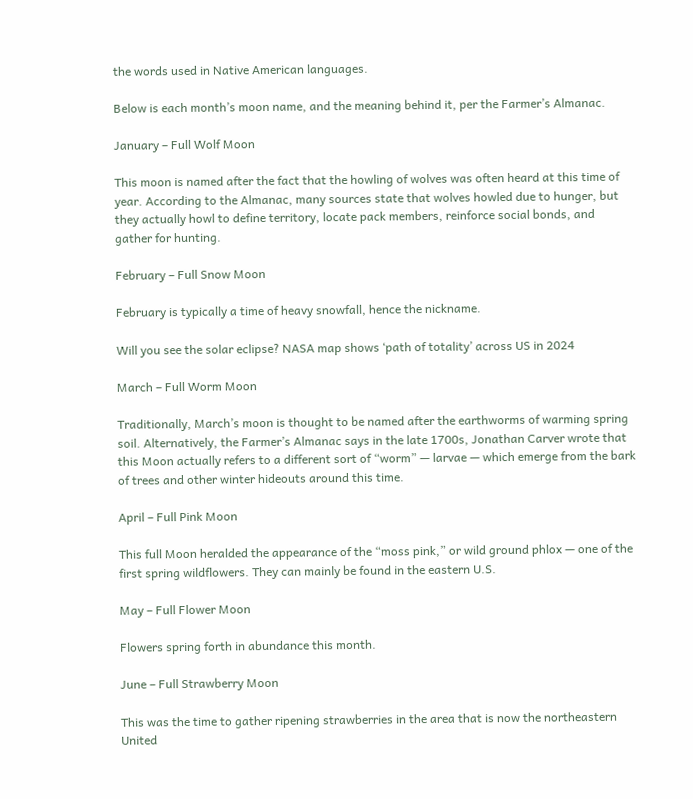the words used in Native American languages.

Below is each month’s moon name, and the meaning behind it, per the Farmer’s Almanac.

January – Full Wolf Moon

This moon is named after the fact that the howling of wolves was often heard at this time of year. According to the Almanac, many sources state that wolves howled due to hunger, but they actually howl to define territory, locate pack members, reinforce social bonds, and gather for hunting.

February – Full Snow Moon

February is typically a time of heavy snowfall, hence the nickname.

Will you see the solar eclipse? NASA map shows ‘path of totality’ across US in 2024

March – Full Worm Moon

Traditionally, March’s moon is thought to be named after the earthworms of warming spring soil. Alternatively, the Farmer’s Almanac says in the late 1700s, Jonathan Carver wrote that this Moon actually refers to a different sort of “worm” — larvae — which emerge from the bark of trees and other winter hideouts around this time.

April – Full Pink Moon

This full Moon heralded the appearance of the “moss pink,” or wild ground phlox — one of the first spring wildflowers. They can mainly be found in the eastern U.S.

May – Full Flower Moon

Flowers spring forth in abundance this month.

June – Full Strawberry Moon

This was the time to gather ripening strawberries in the area that is now the northeastern United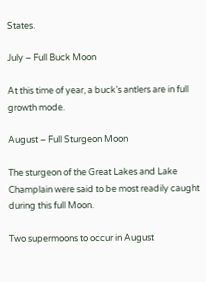States.

July – Full Buck Moon

At this time of year, a buck’s antlers are in full growth mode.

August – Full Sturgeon Moon

The sturgeon of the Great Lakes and Lake Champlain were said to be most readily caught during this full Moon.

Two supermoons to occur in August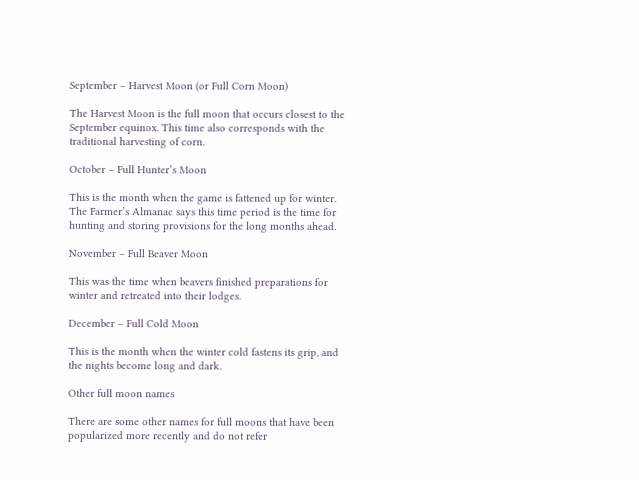September – Harvest Moon (or Full Corn Moon)

The Harvest Moon is the full moon that occurs closest to the September equinox. This time also corresponds with the traditional harvesting of corn.

October – Full Hunter’s Moon

This is the month when the game is fattened up for winter. The Farmer’s Almanac says this time period is the time for hunting and storing provisions for the long months ahead.

November – Full Beaver Moon

This was the time when beavers finished preparations for winter and retreated into their lodges.

December – Full Cold Moon

This is the month when the winter cold fastens its grip, and the nights become long and dark.

Other full moon names

There are some other names for full moons that have been popularized more recently and do not refer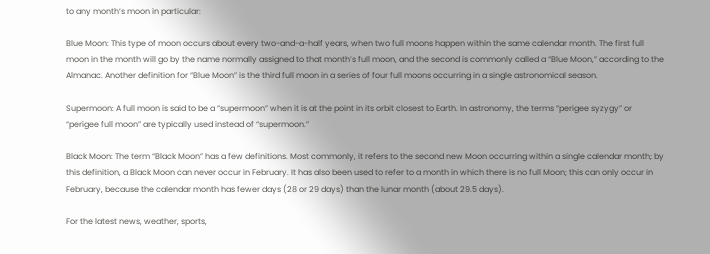to any month’s moon in particular:

Blue Moon: This type of moon occurs about every two-and-a-half years, when two full moons happen within the same calendar month. The first full moon in the month will go by the name normally assigned to that month’s full moon, and the second is commonly called a “Blue Moon,” according to the Almanac. Another definition for “Blue Moon” is the third full moon in a series of four full moons occurring in a single astronomical season.

Supermoon: A full moon is said to be a “supermoon” when it is at the point in its orbit closest to Earth. In astronomy, the terms “perigee syzygy” or “perigee full moon” are typically used instead of “supermoon.”

Black Moon: The term “Black Moon” has a few definitions. Most commonly, it refers to the second new Moon occurring within a single calendar month; by this definition, a Black Moon can never occur in February. It has also been used to refer to a month in which there is no full Moon; this can only occur in February, because the calendar month has fewer days (28 or 29 days) than the lunar month (about 29.5 days).

For the latest news, weather, sports,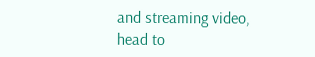and streaming video, head to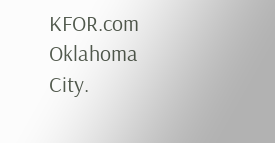KFOR.com Oklahoma City.